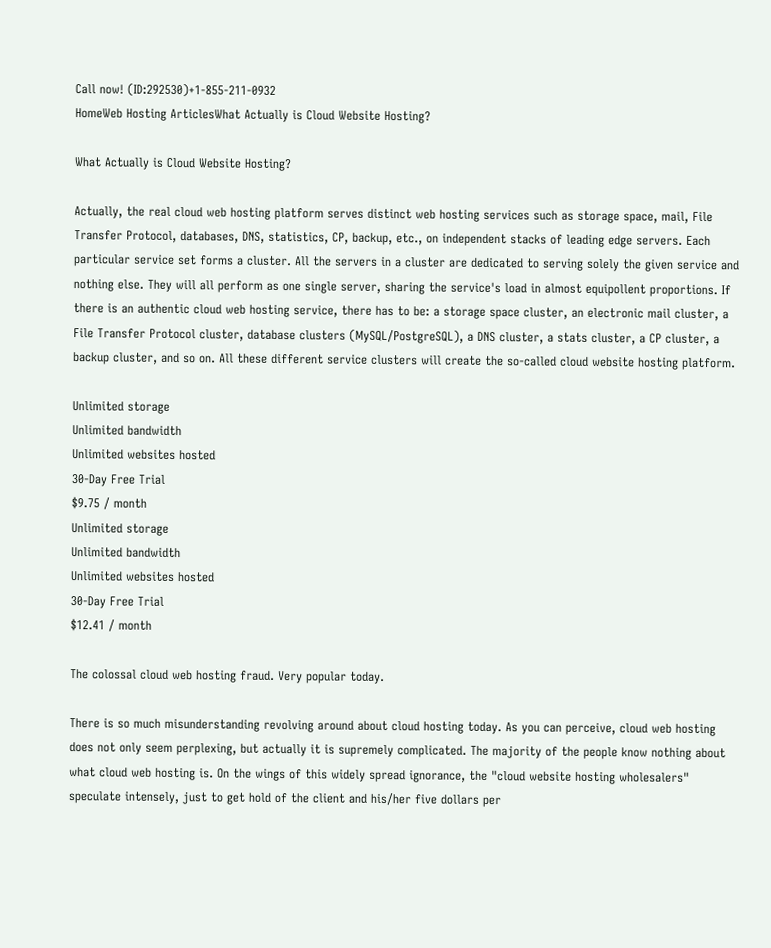Call now! (ID:292530)+1-855-211-0932
HomeWeb Hosting ArticlesWhat Actually is Cloud Website Hosting?

What Actually is Cloud Website Hosting?

Actually, the real cloud web hosting platform serves distinct web hosting services such as storage space, mail, File Transfer Protocol, databases, DNS, statistics, CP, backup, etc., on independent stacks of leading edge servers. Each particular service set forms a cluster. All the servers in a cluster are dedicated to serving solely the given service and nothing else. They will all perform as one single server, sharing the service's load in almost equipollent proportions. If there is an authentic cloud web hosting service, there has to be: a storage space cluster, an electronic mail cluster, a File Transfer Protocol cluster, database clusters (MySQL/PostgreSQL), a DNS cluster, a stats cluster, a CP cluster, a backup cluster, and so on. All these different service clusters will create the so-called cloud website hosting platform.

Unlimited storage
Unlimited bandwidth
Unlimited websites hosted
30-Day Free Trial
$9.75 / month
Unlimited storage
Unlimited bandwidth
Unlimited websites hosted
30-Day Free Trial
$12.41 / month

The colossal cloud web hosting fraud. Very popular today.

There is so much misunderstanding revolving around about cloud hosting today. As you can perceive, cloud web hosting does not only seem perplexing, but actually it is supremely complicated. The majority of the people know nothing about what cloud web hosting is. On the wings of this widely spread ignorance, the "cloud website hosting wholesalers" speculate intensely, just to get hold of the client and his/her five dollars per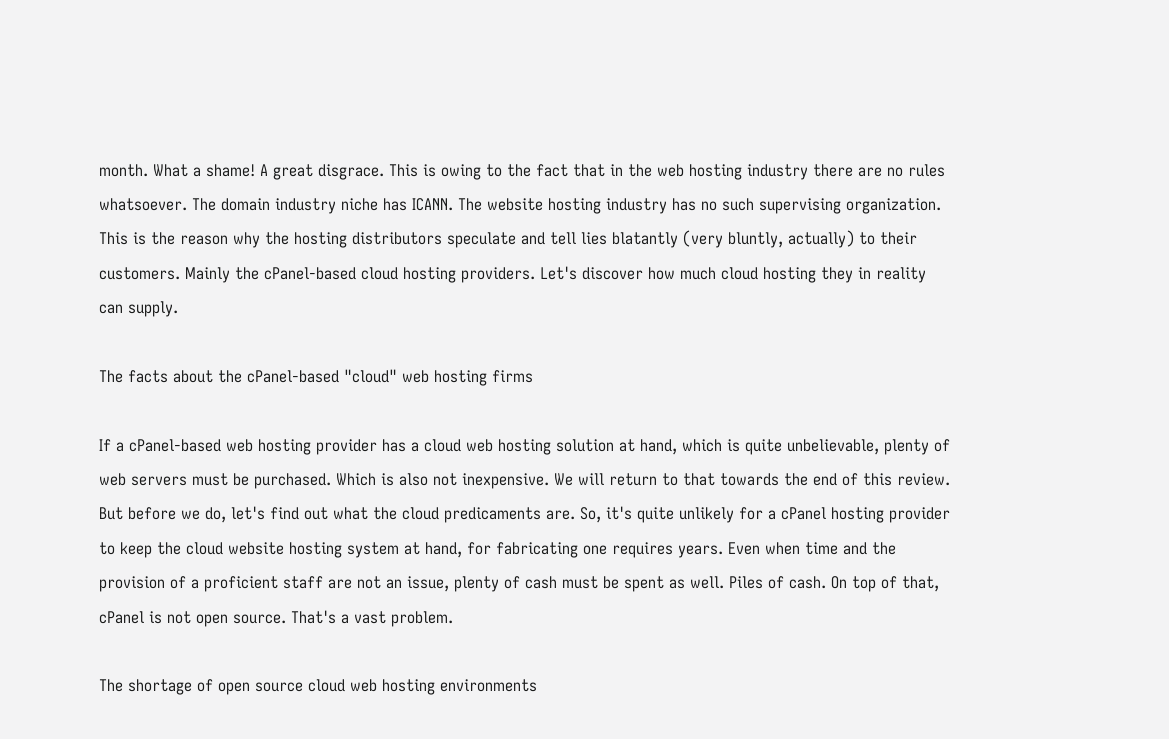month. What a shame! A great disgrace. This is owing to the fact that in the web hosting industry there are no rules whatsoever. The domain industry niche has ICANN. The website hosting industry has no such supervising organization. This is the reason why the hosting distributors speculate and tell lies blatantly (very bluntly, actually) to their customers. Mainly the cPanel-based cloud hosting providers. Let's discover how much cloud hosting they in reality can supply.

The facts about the cPanel-based "cloud" web hosting firms

If a cPanel-based web hosting provider has a cloud web hosting solution at hand, which is quite unbelievable, plenty of web servers must be purchased. Which is also not inexpensive. We will return to that towards the end of this review. But before we do, let's find out what the cloud predicaments are. So, it's quite unlikely for a cPanel hosting provider to keep the cloud website hosting system at hand, for fabricating one requires years. Even when time and the provision of a proficient staff are not an issue, plenty of cash must be spent as well. Piles of cash. On top of that, cPanel is not open source. That's a vast problem.

The shortage of open source cloud web hosting environments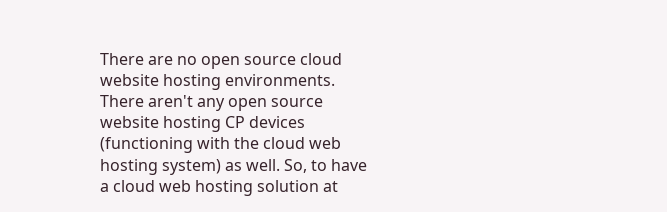There are no open source cloud website hosting environments. There aren't any open source website hosting CP devices (functioning with the cloud web hosting system) as well. So, to have a cloud web hosting solution at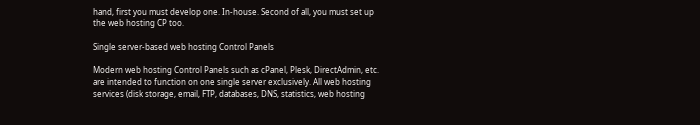hand, first you must develop one. In-house. Second of all, you must set up the web hosting CP too.

Single server-based web hosting Control Panels

Modern web hosting Control Panels such as cPanel, Plesk, DirectAdmin, etc. are intended to function on one single server exclusively. All web hosting services (disk storage, email, FTP, databases, DNS, statistics, web hosting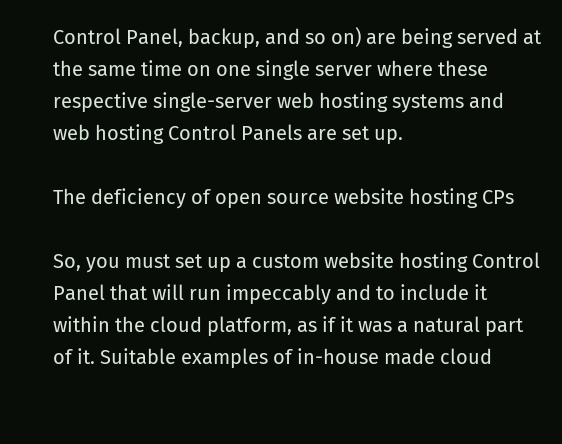Control Panel, backup, and so on) are being served at the same time on one single server where these respective single-server web hosting systems and web hosting Control Panels are set up.

The deficiency of open source website hosting CPs

So, you must set up a custom website hosting Control Panel that will run impeccably and to include it within the cloud platform, as if it was a natural part of it. Suitable examples of in-house made cloud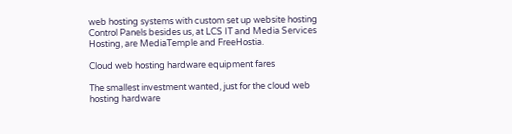web hosting systems with custom set up website hosting Control Panels besides us, at LCS IT and Media Services Hosting, are MediaTemple and FreeHostia.

Cloud web hosting hardware equipment fares

The smallest investment wanted, just for the cloud web hosting hardware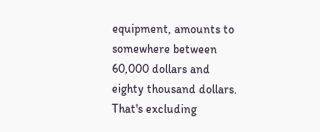equipment, amounts to somewhere between 60,000 dollars and eighty thousand dollars. That's excluding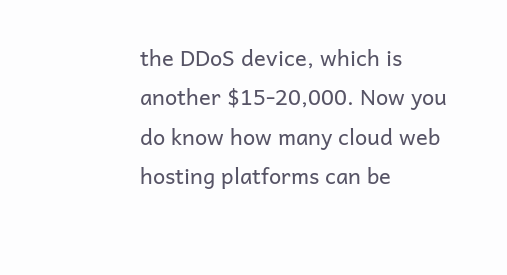the DDoS device, which is another $15-20,000. Now you do know how many cloud web hosting platforms can be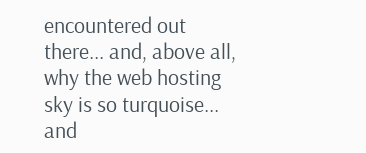encountered out there... and, above all, why the web hosting sky is so turquoise... and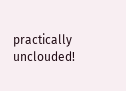practically unclouded!